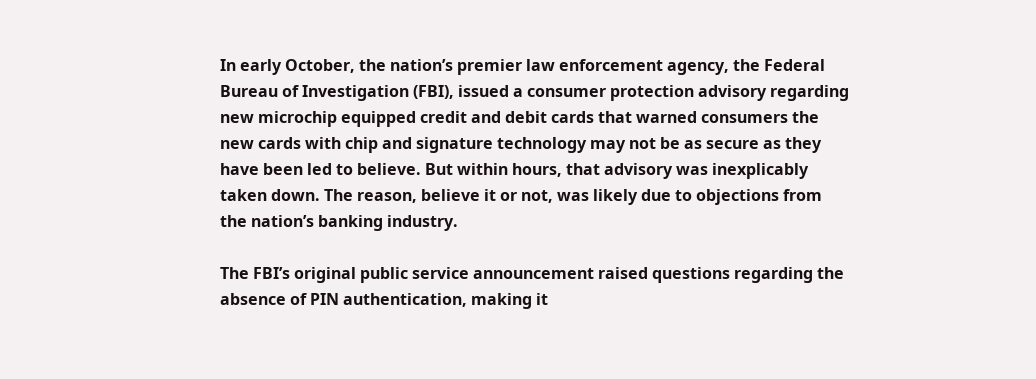In early October, the nation’s premier law enforcement agency, the Federal Bureau of Investigation (FBI), issued a consumer protection advisory regarding new microchip equipped credit and debit cards that warned consumers the new cards with chip and signature technology may not be as secure as they have been led to believe. But within hours, that advisory was inexplicably taken down. The reason, believe it or not, was likely due to objections from the nation’s banking industry.

The FBI’s original public service announcement raised questions regarding the absence of PIN authentication, making it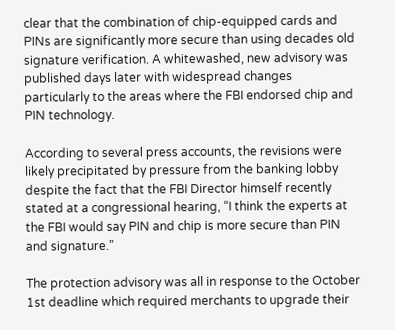clear that the combination of chip-equipped cards and PINs are significantly more secure than using decades old signature verification. A whitewashed, new advisory was published days later with widespread changes particularly to the areas where the FBI endorsed chip and PIN technology.

According to several press accounts, the revisions were likely precipitated by pressure from the banking lobby despite the fact that the FBI Director himself recently stated at a congressional hearing, “I think the experts at the FBI would say PIN and chip is more secure than PIN and signature.”

The protection advisory was all in response to the October 1st deadline which required merchants to upgrade their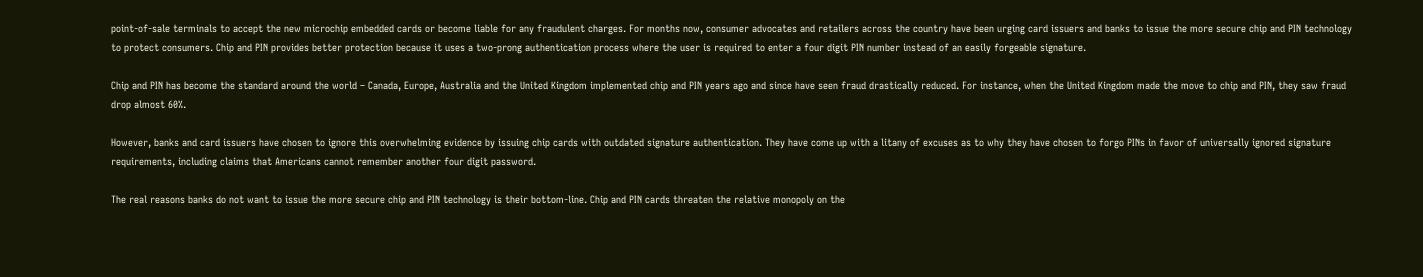point-of-sale terminals to accept the new microchip embedded cards or become liable for any fraudulent charges. For months now, consumer advocates and retailers across the country have been urging card issuers and banks to issue the more secure chip and PIN technology to protect consumers. Chip and PIN provides better protection because it uses a two-prong authentication process where the user is required to enter a four digit PIN number instead of an easily forgeable signature.

Chip and PIN has become the standard around the world – Canada, Europe, Australia and the United Kingdom implemented chip and PIN years ago and since have seen fraud drastically reduced. For instance, when the United Kingdom made the move to chip and PIN, they saw fraud drop almost 60%.

However, banks and card issuers have chosen to ignore this overwhelming evidence by issuing chip cards with outdated signature authentication. They have come up with a litany of excuses as to why they have chosen to forgo PINs in favor of universally ignored signature requirements, including claims that Americans cannot remember another four digit password.

The real reasons banks do not want to issue the more secure chip and PIN technology is their bottom-line. Chip and PIN cards threaten the relative monopoly on the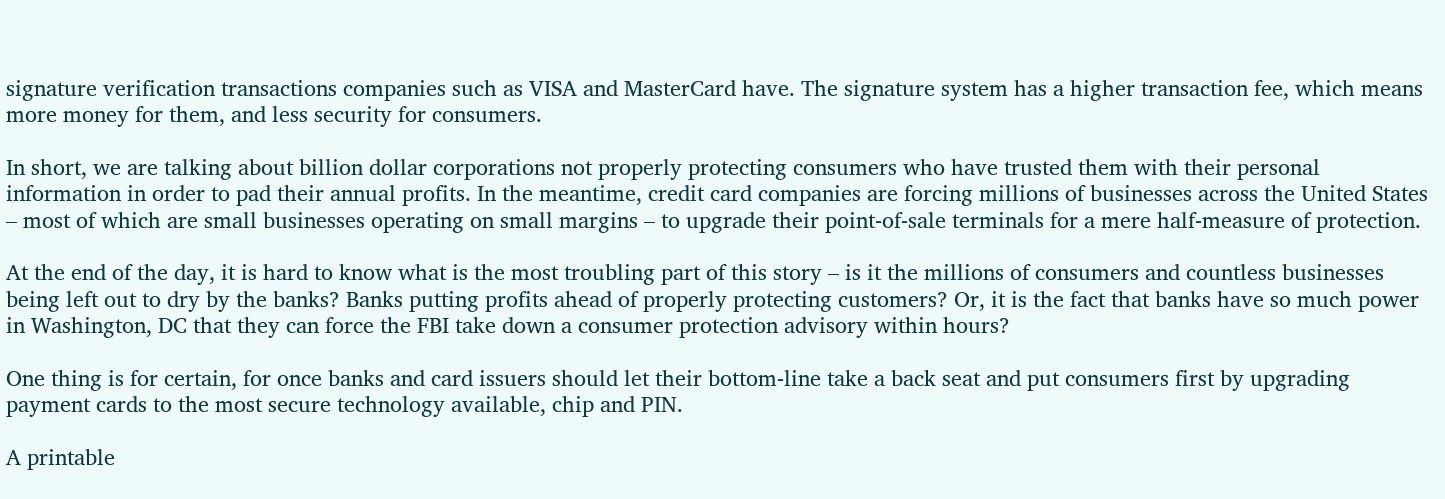signature verification transactions companies such as VISA and MasterCard have. The signature system has a higher transaction fee, which means more money for them, and less security for consumers.

In short, we are talking about billion dollar corporations not properly protecting consumers who have trusted them with their personal information in order to pad their annual profits. In the meantime, credit card companies are forcing millions of businesses across the United States – most of which are small businesses operating on small margins – to upgrade their point-of-sale terminals for a mere half-measure of protection.

At the end of the day, it is hard to know what is the most troubling part of this story – is it the millions of consumers and countless businesses being left out to dry by the banks? Banks putting profits ahead of properly protecting customers? Or, it is the fact that banks have so much power in Washington, DC that they can force the FBI take down a consumer protection advisory within hours?

One thing is for certain, for once banks and card issuers should let their bottom-line take a back seat and put consumers first by upgrading payment cards to the most secure technology available, chip and PIN.

A printable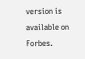version is available on Forbes.